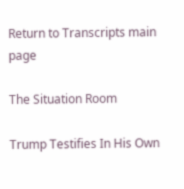Return to Transcripts main page

The Situation Room

Trump Testifies In His Own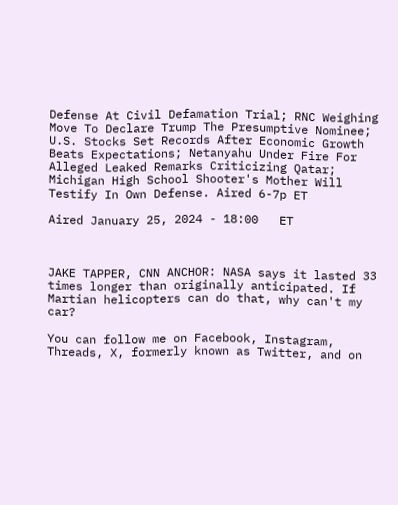Defense At Civil Defamation Trial; RNC Weighing Move To Declare Trump The Presumptive Nominee; U.S. Stocks Set Records After Economic Growth Beats Expectations; Netanyahu Under Fire For Alleged Leaked Remarks Criticizing Qatar; Michigan High School Shooter's Mother Will Testify In Own Defense. Aired 6-7p ET

Aired January 25, 2024 - 18:00   ET



JAKE TAPPER, CNN ANCHOR: NASA says it lasted 33 times longer than originally anticipated. If Martian helicopters can do that, why can't my car?

You can follow me on Facebook, Instagram, Threads, X, formerly known as Twitter, and on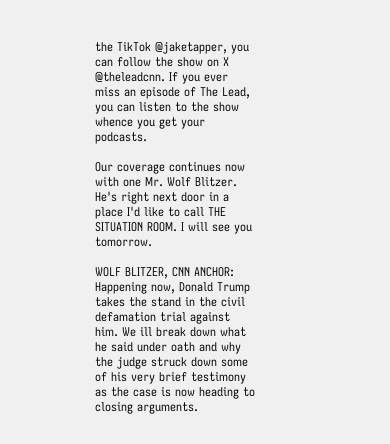the TikTok @jaketapper, you can follow the show on X @theleadcnn. If you ever miss an episode of The Lead, you can listen to the show whence you get your podcasts.

Our coverage continues now with one Mr. Wolf Blitzer. He's right next door in a place I'd like to call THE SITUATION ROOM. I will see you tomorrow.

WOLF BLITZER, CNN ANCHOR: Happening now, Donald Trump takes the stand in the civil defamation trial against him. We ill break down what he said under oath and why the judge struck down some of his very brief testimony as the case is now heading to closing arguments.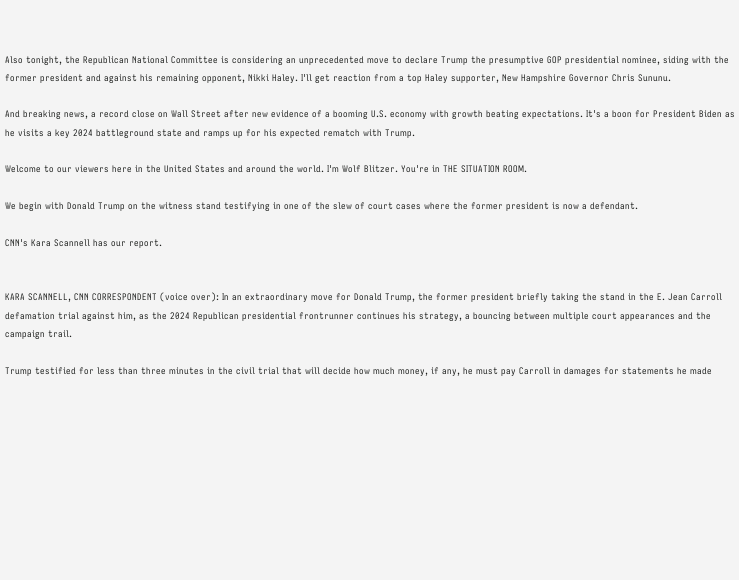Also tonight, the Republican National Committee is considering an unprecedented move to declare Trump the presumptive GOP presidential nominee, siding with the former president and against his remaining opponent, Nikki Haley. I'll get reaction from a top Haley supporter, New Hampshire Governor Chris Sununu.

And breaking news, a record close on Wall Street after new evidence of a booming U.S. economy with growth beating expectations. It's a boon for President Biden as he visits a key 2024 battleground state and ramps up for his expected rematch with Trump.

Welcome to our viewers here in the United States and around the world. I'm Wolf Blitzer. You're in THE SITUATION ROOM.

We begin with Donald Trump on the witness stand testifying in one of the slew of court cases where the former president is now a defendant.

CNN's Kara Scannell has our report.


KARA SCANNELL, CNN CORRESPONDENT (voice over): In an extraordinary move for Donald Trump, the former president briefly taking the stand in the E. Jean Carroll defamation trial against him, as the 2024 Republican presidential frontrunner continues his strategy, a bouncing between multiple court appearances and the campaign trail.

Trump testified for less than three minutes in the civil trial that will decide how much money, if any, he must pay Carroll in damages for statements he made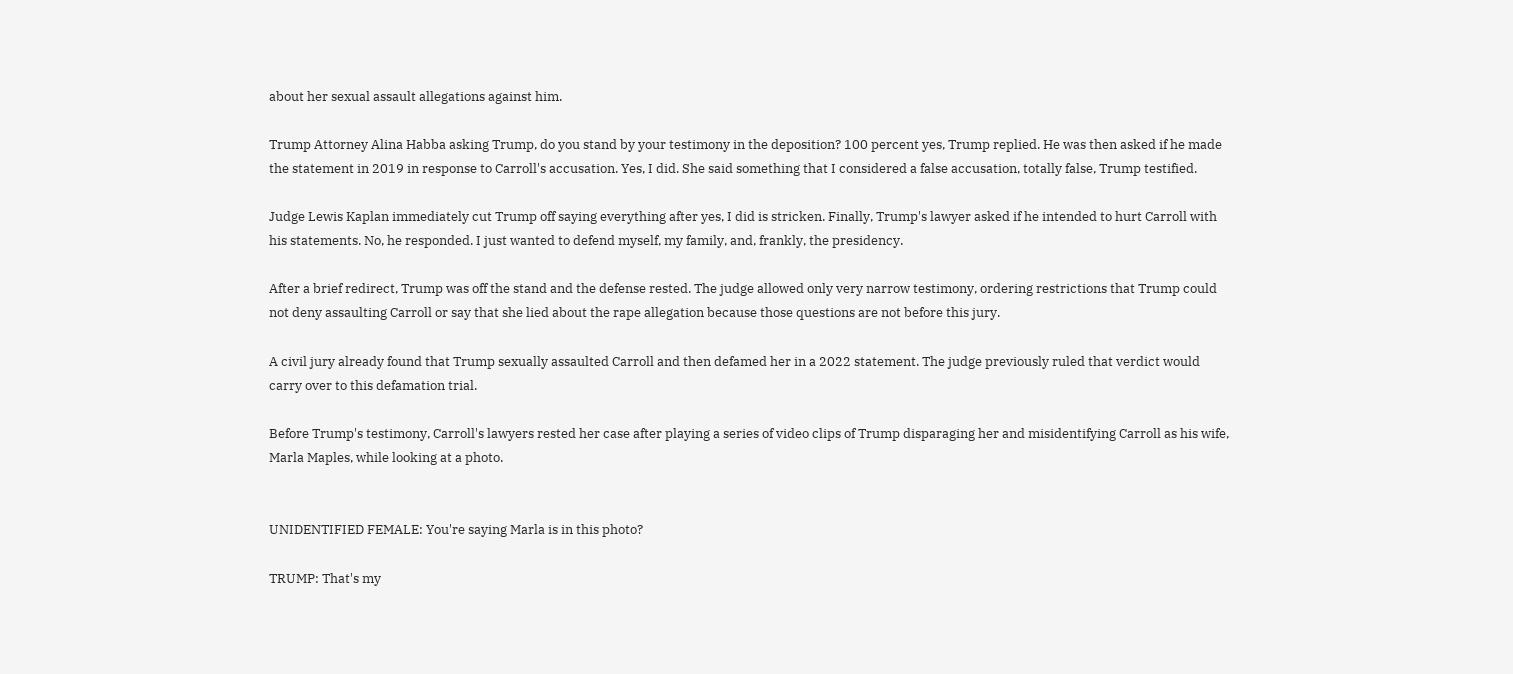about her sexual assault allegations against him.

Trump Attorney Alina Habba asking Trump, do you stand by your testimony in the deposition? 100 percent yes, Trump replied. He was then asked if he made the statement in 2019 in response to Carroll's accusation. Yes, I did. She said something that I considered a false accusation, totally false, Trump testified.

Judge Lewis Kaplan immediately cut Trump off saying everything after yes, I did is stricken. Finally, Trump's lawyer asked if he intended to hurt Carroll with his statements. No, he responded. I just wanted to defend myself, my family, and, frankly, the presidency.

After a brief redirect, Trump was off the stand and the defense rested. The judge allowed only very narrow testimony, ordering restrictions that Trump could not deny assaulting Carroll or say that she lied about the rape allegation because those questions are not before this jury.

A civil jury already found that Trump sexually assaulted Carroll and then defamed her in a 2022 statement. The judge previously ruled that verdict would carry over to this defamation trial.

Before Trump's testimony, Carroll's lawyers rested her case after playing a series of video clips of Trump disparaging her and misidentifying Carroll as his wife, Marla Maples, while looking at a photo.


UNIDENTIFIED FEMALE: You're saying Marla is in this photo?

TRUMP: That's my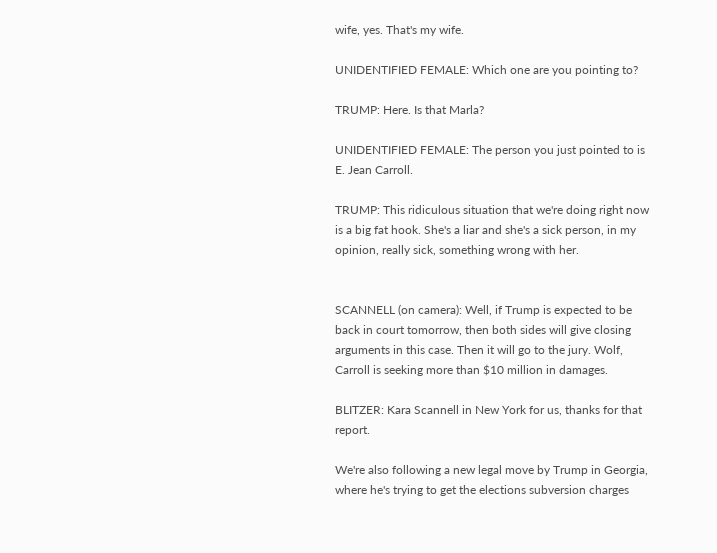wife, yes. That's my wife.

UNIDENTIFIED FEMALE: Which one are you pointing to?

TRUMP: Here. Is that Marla?

UNIDENTIFIED FEMALE: The person you just pointed to is E. Jean Carroll.

TRUMP: This ridiculous situation that we're doing right now is a big fat hook. She's a liar and she's a sick person, in my opinion, really sick, something wrong with her.


SCANNELL (on camera): Well, if Trump is expected to be back in court tomorrow, then both sides will give closing arguments in this case. Then it will go to the jury. Wolf, Carroll is seeking more than $10 million in damages.

BLITZER: Kara Scannell in New York for us, thanks for that report.

We're also following a new legal move by Trump in Georgia, where he's trying to get the elections subversion charges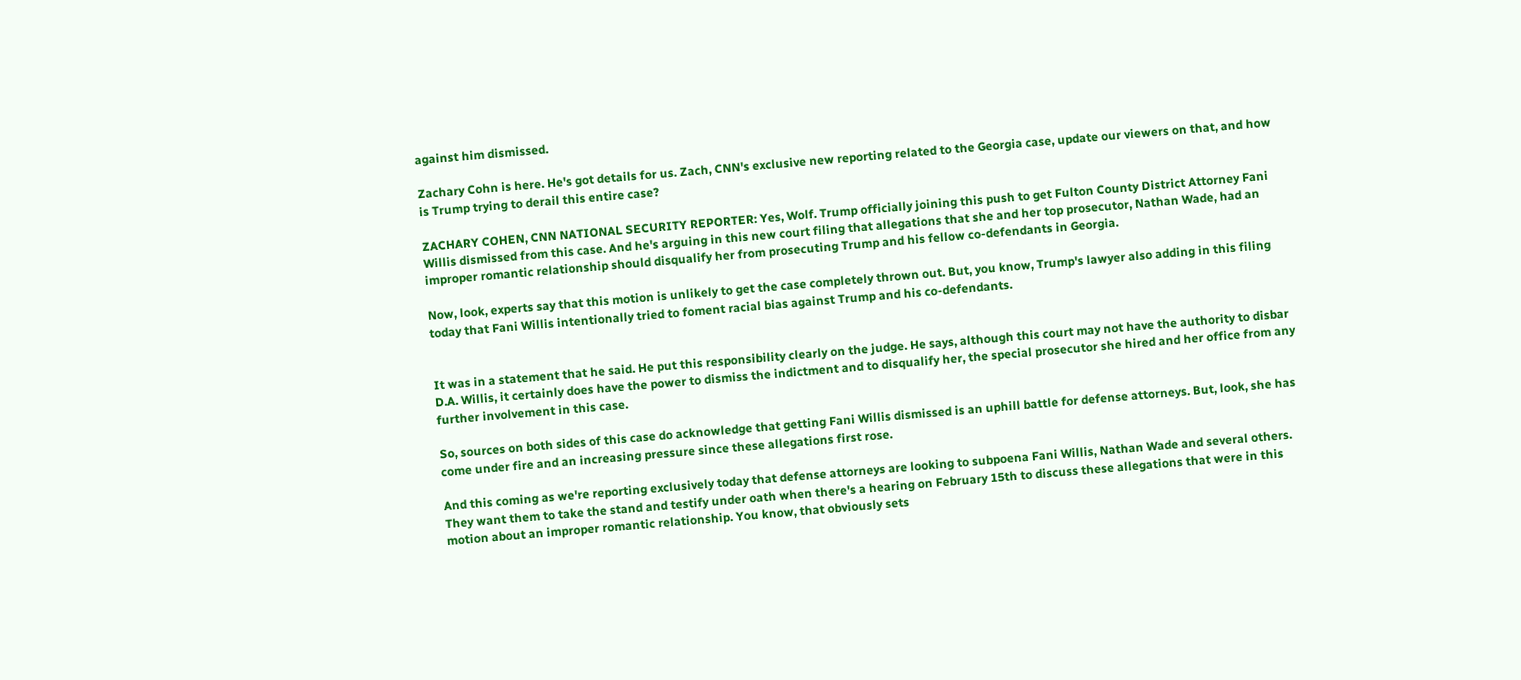against him dismissed.

Zachary Cohn is here. He's got details for us. Zach, CNN's exclusive new reporting related to the Georgia case, update our viewers on that, and how is Trump trying to derail this entire case?

ZACHARY COHEN, CNN NATIONAL SECURITY REPORTER: Yes, Wolf. Trump officially joining this push to get Fulton County District Attorney Fani Willis dismissed from this case. And he's arguing in this new court filing that allegations that she and her top prosecutor, Nathan Wade, had an improper romantic relationship should disqualify her from prosecuting Trump and his fellow co-defendants in Georgia.

Now, look, experts say that this motion is unlikely to get the case completely thrown out. But, you know, Trump's lawyer also adding in this filing today that Fani Willis intentionally tried to foment racial bias against Trump and his co-defendants.


It was in a statement that he said. He put this responsibility clearly on the judge. He says, although this court may not have the authority to disbar D.A. Willis, it certainly does have the power to dismiss the indictment and to disqualify her, the special prosecutor she hired and her office from any further involvement in this case.

So, sources on both sides of this case do acknowledge that getting Fani Willis dismissed is an uphill battle for defense attorneys. But, look, she has come under fire and an increasing pressure since these allegations first rose.

And this coming as we're reporting exclusively today that defense attorneys are looking to subpoena Fani Willis, Nathan Wade and several others. They want them to take the stand and testify under oath when there's a hearing on February 15th to discuss these allegations that were in this motion about an improper romantic relationship. You know, that obviously sets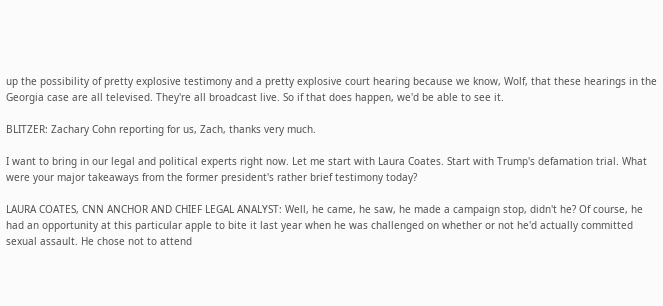up the possibility of pretty explosive testimony and a pretty explosive court hearing because we know, Wolf, that these hearings in the Georgia case are all televised. They're all broadcast live. So if that does happen, we'd be able to see it.

BLITZER: Zachary Cohn reporting for us, Zach, thanks very much.

I want to bring in our legal and political experts right now. Let me start with Laura Coates. Start with Trump's defamation trial. What were your major takeaways from the former president's rather brief testimony today?

LAURA COATES, CNN ANCHOR AND CHIEF LEGAL ANALYST: Well, he came, he saw, he made a campaign stop, didn't he? Of course, he had an opportunity at this particular apple to bite it last year when he was challenged on whether or not he'd actually committed sexual assault. He chose not to attend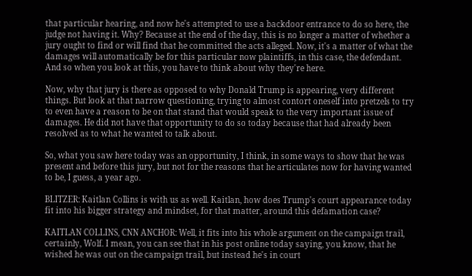that particular hearing, and now he's attempted to use a backdoor entrance to do so here, the judge not having it. Why? Because at the end of the day, this is no longer a matter of whether a jury ought to find or will find that he committed the acts alleged. Now, it's a matter of what the damages will automatically be for this particular now plaintiffs, in this case, the defendant. And so when you look at this, you have to think about why they're here.

Now, why that jury is there as opposed to why Donald Trump is appearing, very different things. But look at that narrow questioning, trying to almost contort oneself into pretzels to try to even have a reason to be on that stand that would speak to the very important issue of damages. He did not have that opportunity to do so today because that had already been resolved as to what he wanted to talk about.

So, what you saw here today was an opportunity, I think, in some ways to show that he was present and before this jury, but not for the reasons that he articulates now for having wanted to be, I guess, a year ago.

BLITZER: Kaitlan Collins is with us as well. Kaitlan, how does Trump's court appearance today fit into his bigger strategy and mindset, for that matter, around this defamation case?

KAITLAN COLLINS, CNN ANCHOR: Well, it fits into his whole argument on the campaign trail, certainly, Wolf. I mean, you can see that in his post online today saying, you know, that he wished he was out on the campaign trail, but instead he's in court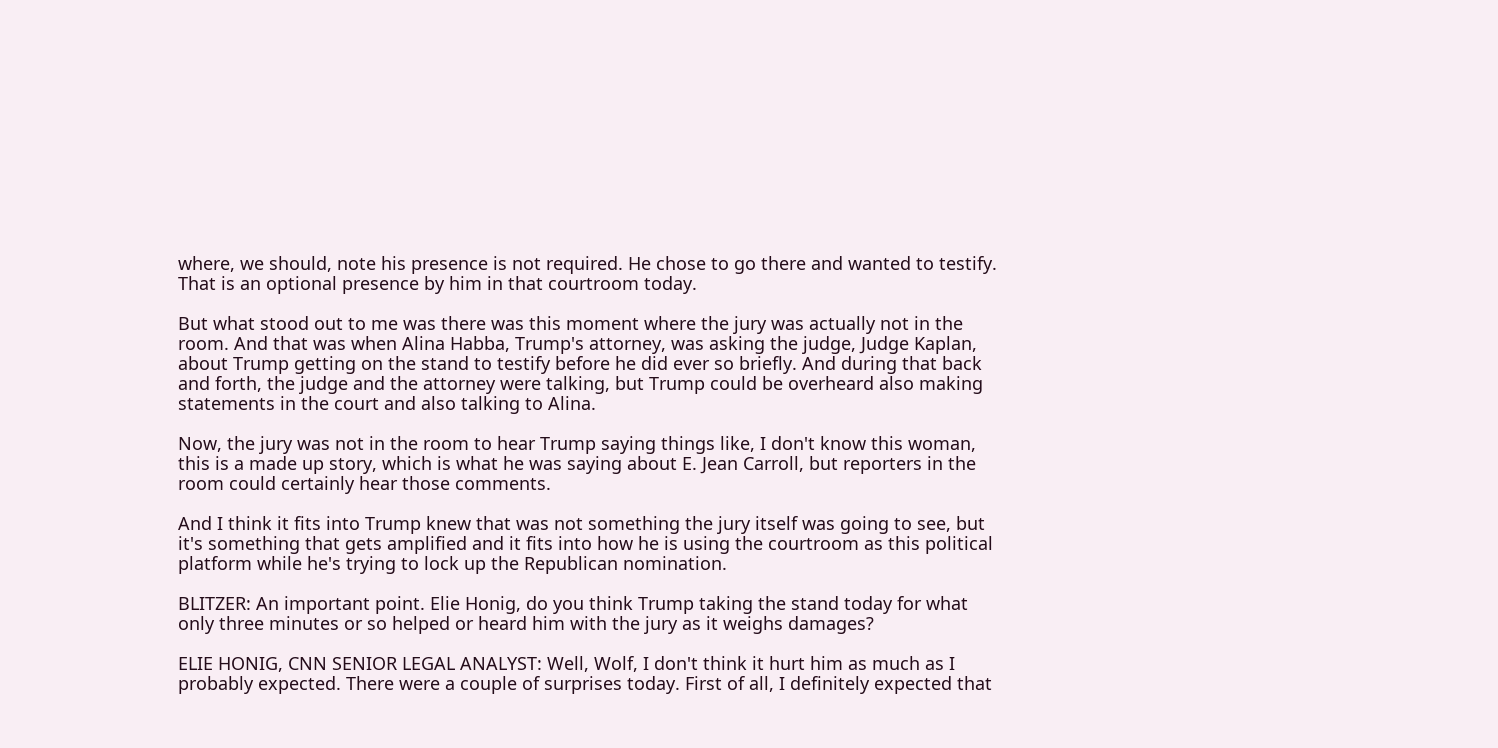where, we should, note his presence is not required. He chose to go there and wanted to testify. That is an optional presence by him in that courtroom today.

But what stood out to me was there was this moment where the jury was actually not in the room. And that was when Alina Habba, Trump's attorney, was asking the judge, Judge Kaplan, about Trump getting on the stand to testify before he did ever so briefly. And during that back and forth, the judge and the attorney were talking, but Trump could be overheard also making statements in the court and also talking to Alina.

Now, the jury was not in the room to hear Trump saying things like, I don't know this woman, this is a made up story, which is what he was saying about E. Jean Carroll, but reporters in the room could certainly hear those comments.

And I think it fits into Trump knew that was not something the jury itself was going to see, but it's something that gets amplified and it fits into how he is using the courtroom as this political platform while he's trying to lock up the Republican nomination.

BLITZER: An important point. Elie Honig, do you think Trump taking the stand today for what only three minutes or so helped or heard him with the jury as it weighs damages?

ELIE HONIG, CNN SENIOR LEGAL ANALYST: Well, Wolf, I don't think it hurt him as much as I probably expected. There were a couple of surprises today. First of all, I definitely expected that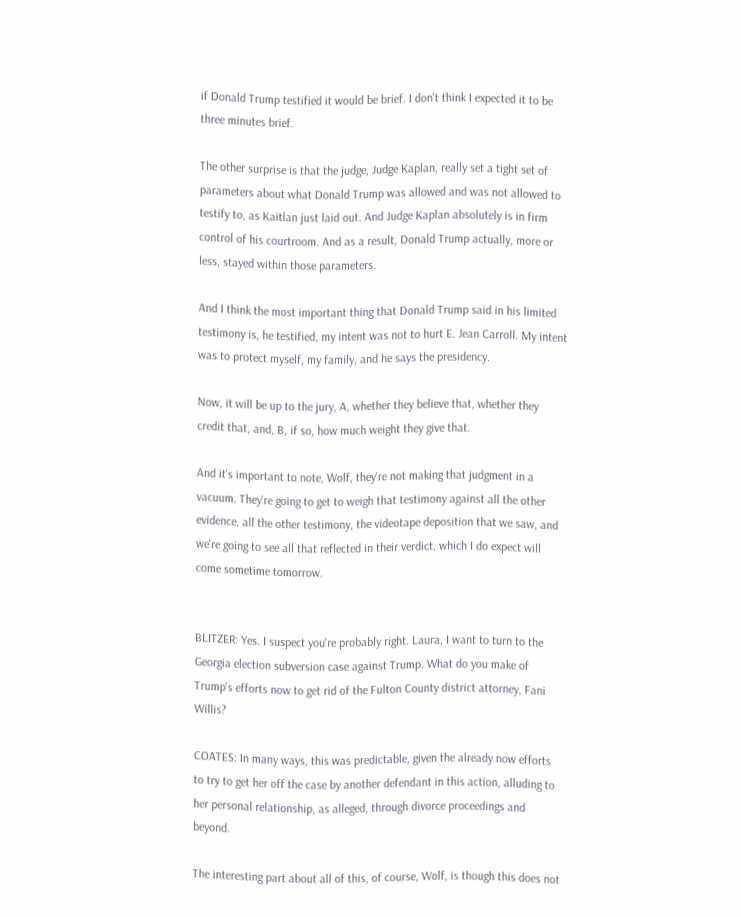if Donald Trump testified it would be brief. I don't think I expected it to be three minutes brief.

The other surprise is that the judge, Judge Kaplan, really set a tight set of parameters about what Donald Trump was allowed and was not allowed to testify to, as Kaitlan just laid out. And Judge Kaplan absolutely is in firm control of his courtroom. And as a result, Donald Trump actually, more or less, stayed within those parameters.

And I think the most important thing that Donald Trump said in his limited testimony is, he testified, my intent was not to hurt E. Jean Carroll. My intent was to protect myself, my family, and he says the presidency.

Now, it will be up to the jury, A, whether they believe that, whether they credit that, and, B, if so, how much weight they give that.

And it's important to note, Wolf, they're not making that judgment in a vacuum. They're going to get to weigh that testimony against all the other evidence, all the other testimony, the videotape deposition that we saw, and we're going to see all that reflected in their verdict, which I do expect will come sometime tomorrow.


BLITZER: Yes. I suspect you're probably right. Laura, I want to turn to the Georgia election subversion case against Trump. What do you make of Trump's efforts now to get rid of the Fulton County district attorney, Fani Willis?

COATES: In many ways, this was predictable, given the already now efforts to try to get her off the case by another defendant in this action, alluding to her personal relationship, as alleged, through divorce proceedings and beyond.

The interesting part about all of this, of course, Wolf, is though this does not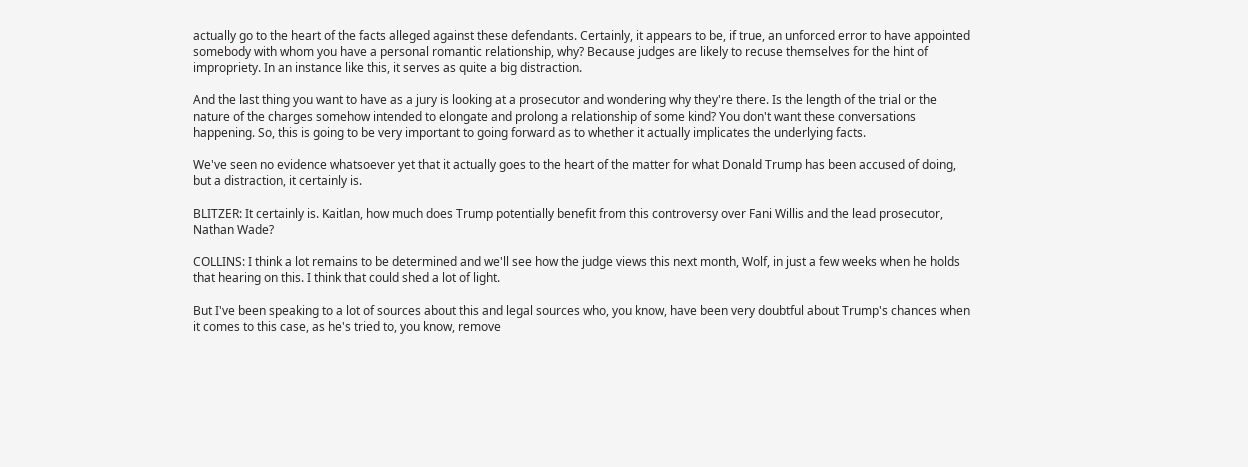actually go to the heart of the facts alleged against these defendants. Certainly, it appears to be, if true, an unforced error to have appointed somebody with whom you have a personal romantic relationship, why? Because judges are likely to recuse themselves for the hint of impropriety. In an instance like this, it serves as quite a big distraction.

And the last thing you want to have as a jury is looking at a prosecutor and wondering why they're there. Is the length of the trial or the nature of the charges somehow intended to elongate and prolong a relationship of some kind? You don't want these conversations happening. So, this is going to be very important to going forward as to whether it actually implicates the underlying facts.

We've seen no evidence whatsoever yet that it actually goes to the heart of the matter for what Donald Trump has been accused of doing, but a distraction, it certainly is.

BLITZER: It certainly is. Kaitlan, how much does Trump potentially benefit from this controversy over Fani Willis and the lead prosecutor, Nathan Wade?

COLLINS: I think a lot remains to be determined and we'll see how the judge views this next month, Wolf, in just a few weeks when he holds that hearing on this. I think that could shed a lot of light.

But I've been speaking to a lot of sources about this and legal sources who, you know, have been very doubtful about Trump's chances when it comes to this case, as he's tried to, you know, remove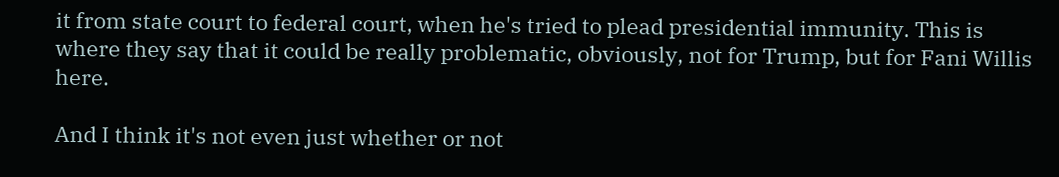it from state court to federal court, when he's tried to plead presidential immunity. This is where they say that it could be really problematic, obviously, not for Trump, but for Fani Willis here.

And I think it's not even just whether or not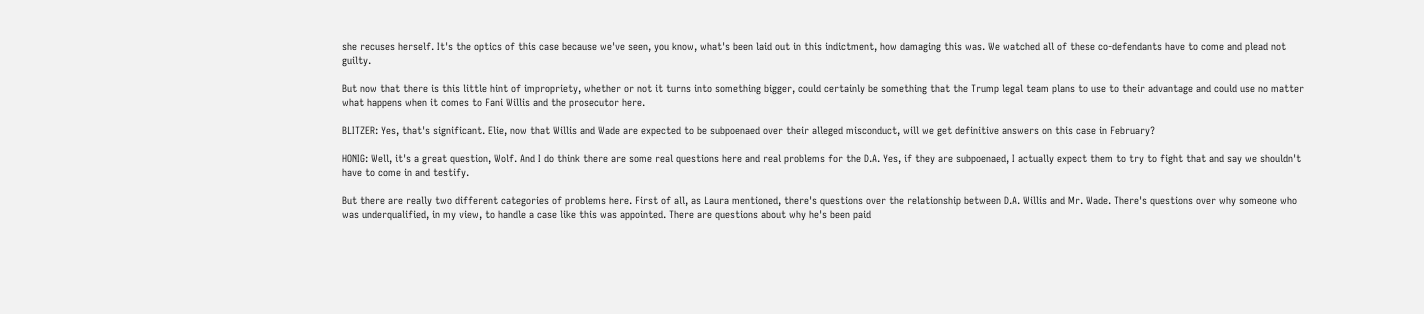she recuses herself. It's the optics of this case because we've seen, you know, what's been laid out in this indictment, how damaging this was. We watched all of these co-defendants have to come and plead not guilty.

But now that there is this little hint of impropriety, whether or not it turns into something bigger, could certainly be something that the Trump legal team plans to use to their advantage and could use no matter what happens when it comes to Fani Willis and the prosecutor here.

BLITZER: Yes, that's significant. Elie, now that Willis and Wade are expected to be subpoenaed over their alleged misconduct, will we get definitive answers on this case in February?

HONIG: Well, it's a great question, Wolf. And I do think there are some real questions here and real problems for the D.A. Yes, if they are subpoenaed, I actually expect them to try to fight that and say we shouldn't have to come in and testify.

But there are really two different categories of problems here. First of all, as Laura mentioned, there's questions over the relationship between D.A. Willis and Mr. Wade. There's questions over why someone who was underqualified, in my view, to handle a case like this was appointed. There are questions about why he's been paid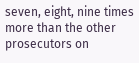seven, eight, nine times more than the other prosecutors on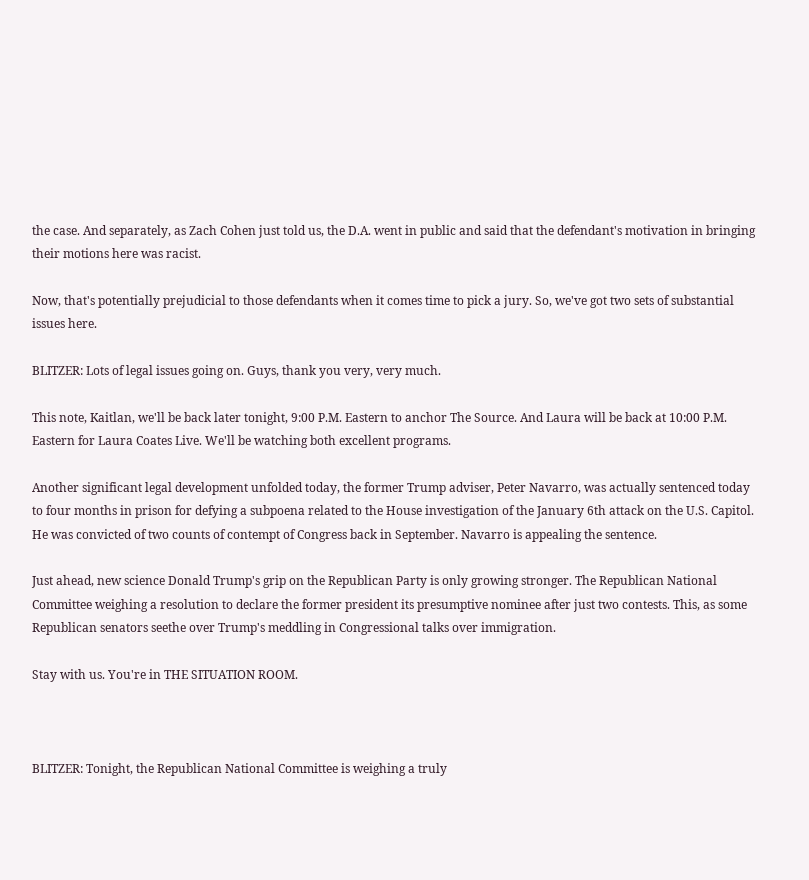the case. And separately, as Zach Cohen just told us, the D.A. went in public and said that the defendant's motivation in bringing their motions here was racist.

Now, that's potentially prejudicial to those defendants when it comes time to pick a jury. So, we've got two sets of substantial issues here.

BLITZER: Lots of legal issues going on. Guys, thank you very, very much.

This note, Kaitlan, we'll be back later tonight, 9:00 P.M. Eastern to anchor The Source. And Laura will be back at 10:00 P.M. Eastern for Laura Coates Live. We'll be watching both excellent programs.

Another significant legal development unfolded today, the former Trump adviser, Peter Navarro, was actually sentenced today to four months in prison for defying a subpoena related to the House investigation of the January 6th attack on the U.S. Capitol. He was convicted of two counts of contempt of Congress back in September. Navarro is appealing the sentence.

Just ahead, new science Donald Trump's grip on the Republican Party is only growing stronger. The Republican National Committee weighing a resolution to declare the former president its presumptive nominee after just two contests. This, as some Republican senators seethe over Trump's meddling in Congressional talks over immigration.

Stay with us. You're in THE SITUATION ROOM.



BLITZER: Tonight, the Republican National Committee is weighing a truly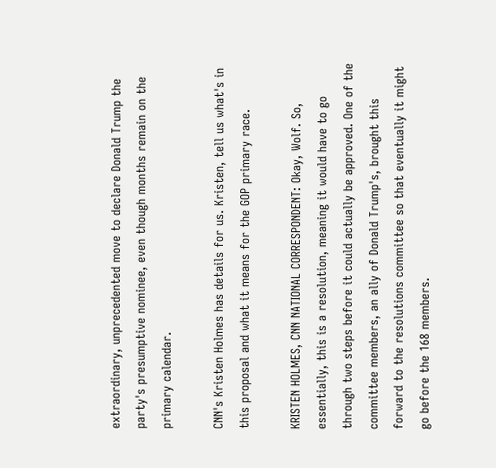extraordinary, unprecedented move to declare Donald Trump the party's presumptive nominee, even though months remain on the primary calendar.

CNN's Kristen Holmes has details for us. Kristen, tell us what's in this proposal and what it means for the GOP primary race.

KRISTEN HOLMES, CNN NATIONAL CORRESPONDENT: Okay, Wolf. So, essentially, this is a resolution, meaning it would have to go through two steps before it could actually be approved. One of the committee members, an ally of Donald Trump's, brought this forward to the resolutions committee so that eventually it might go before the 168 members.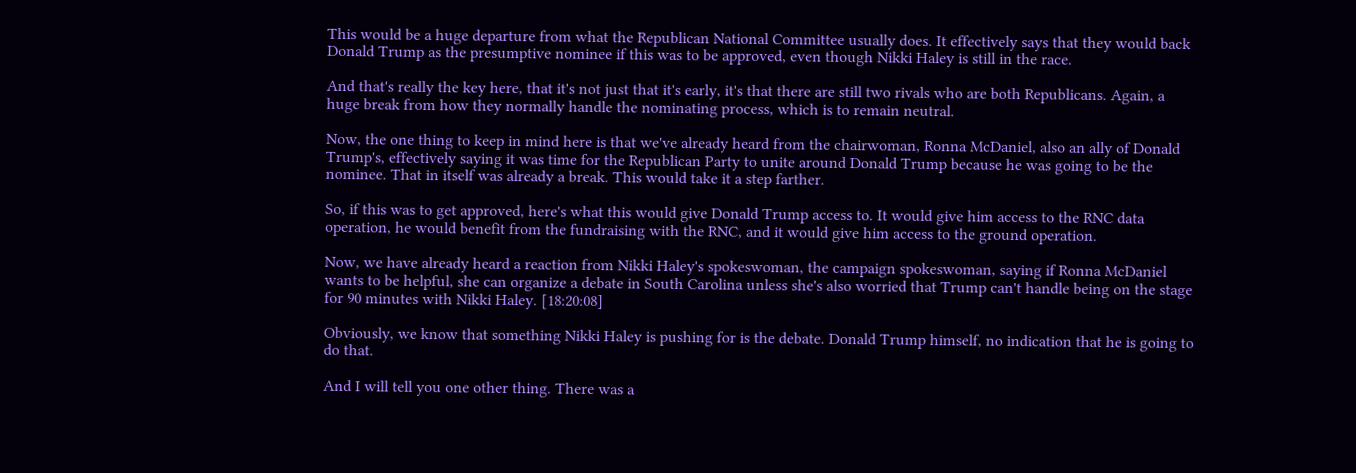This would be a huge departure from what the Republican National Committee usually does. It effectively says that they would back Donald Trump as the presumptive nominee if this was to be approved, even though Nikki Haley is still in the race.

And that's really the key here, that it's not just that it's early, it's that there are still two rivals who are both Republicans. Again, a huge break from how they normally handle the nominating process, which is to remain neutral.

Now, the one thing to keep in mind here is that we've already heard from the chairwoman, Ronna McDaniel, also an ally of Donald Trump's, effectively saying it was time for the Republican Party to unite around Donald Trump because he was going to be the nominee. That in itself was already a break. This would take it a step farther.

So, if this was to get approved, here's what this would give Donald Trump access to. It would give him access to the RNC data operation, he would benefit from the fundraising with the RNC, and it would give him access to the ground operation.

Now, we have already heard a reaction from Nikki Haley's spokeswoman, the campaign spokeswoman, saying if Ronna McDaniel wants to be helpful, she can organize a debate in South Carolina unless she's also worried that Trump can't handle being on the stage for 90 minutes with Nikki Haley. [18:20:08]

Obviously, we know that something Nikki Haley is pushing for is the debate. Donald Trump himself, no indication that he is going to do that.

And I will tell you one other thing. There was a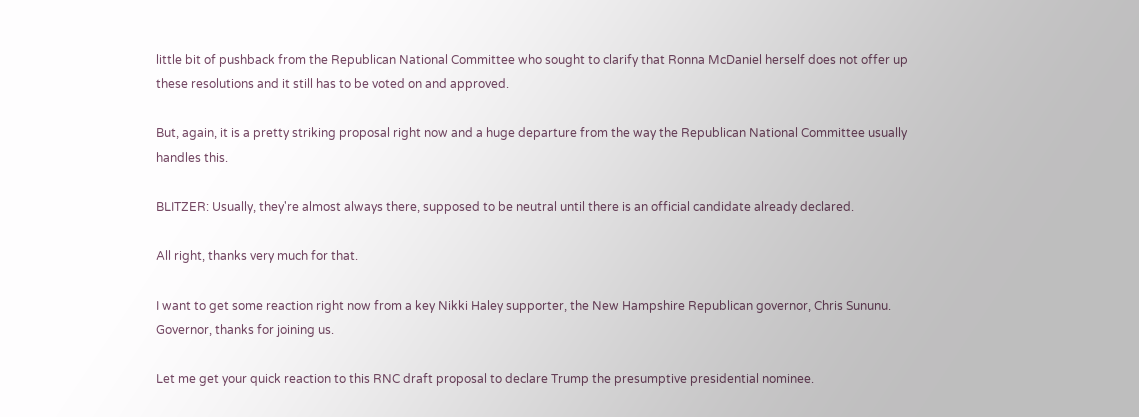little bit of pushback from the Republican National Committee who sought to clarify that Ronna McDaniel herself does not offer up these resolutions and it still has to be voted on and approved.

But, again, it is a pretty striking proposal right now and a huge departure from the way the Republican National Committee usually handles this.

BLITZER: Usually, they're almost always there, supposed to be neutral until there is an official candidate already declared.

All right, thanks very much for that.

I want to get some reaction right now from a key Nikki Haley supporter, the New Hampshire Republican governor, Chris Sununu. Governor, thanks for joining us.

Let me get your quick reaction to this RNC draft proposal to declare Trump the presumptive presidential nominee.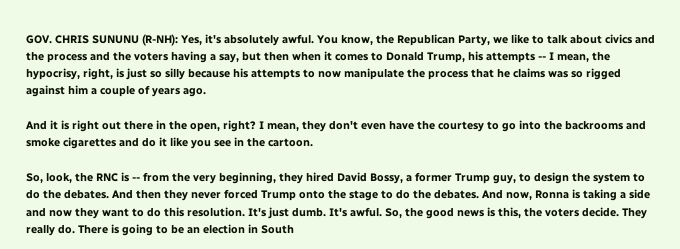GOV. CHRIS SUNUNU (R-NH): Yes, it's absolutely awful. You know, the Republican Party, we like to talk about civics and the process and the voters having a say, but then when it comes to Donald Trump, his attempts -- I mean, the hypocrisy, right, is just so silly because his attempts to now manipulate the process that he claims was so rigged against him a couple of years ago.

And it is right out there in the open, right? I mean, they don't even have the courtesy to go into the backrooms and smoke cigarettes and do it like you see in the cartoon.

So, look, the RNC is -- from the very beginning, they hired David Bossy, a former Trump guy, to design the system to do the debates. And then they never forced Trump onto the stage to do the debates. And now, Ronna is taking a side and now they want to do this resolution. It's just dumb. It's awful. So, the good news is this, the voters decide. They really do. There is going to be an election in South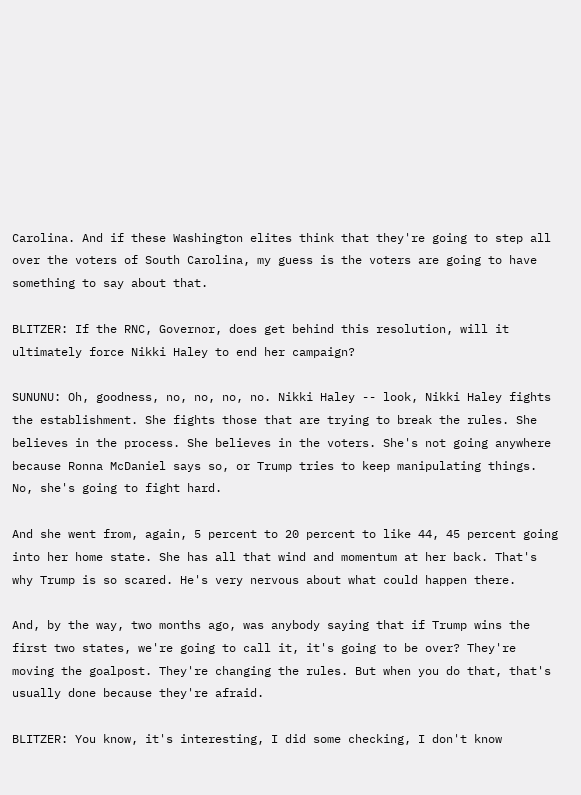Carolina. And if these Washington elites think that they're going to step all over the voters of South Carolina, my guess is the voters are going to have something to say about that.

BLITZER: If the RNC, Governor, does get behind this resolution, will it ultimately force Nikki Haley to end her campaign?

SUNUNU: Oh, goodness, no, no, no, no. Nikki Haley -- look, Nikki Haley fights the establishment. She fights those that are trying to break the rules. She believes in the process. She believes in the voters. She's not going anywhere because Ronna McDaniel says so, or Trump tries to keep manipulating things. No, she's going to fight hard.

And she went from, again, 5 percent to 20 percent to like 44, 45 percent going into her home state. She has all that wind and momentum at her back. That's why Trump is so scared. He's very nervous about what could happen there.

And, by the way, two months ago, was anybody saying that if Trump wins the first two states, we're going to call it, it's going to be over? They're moving the goalpost. They're changing the rules. But when you do that, that's usually done because they're afraid.

BLITZER: You know, it's interesting, I did some checking, I don't know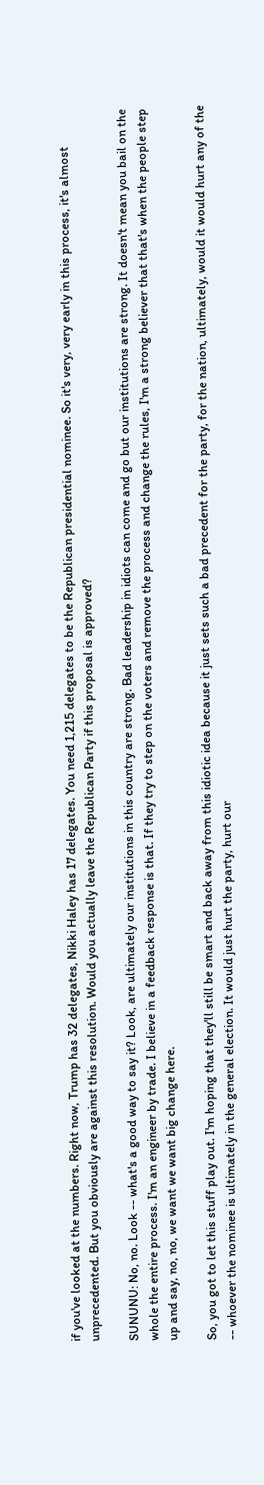if you've looked at the numbers. Right now, Trump has 32 delegates, Nikki Haley has 17 delegates. You need 1,215 delegates to be the Republican presidential nominee. So it's very, very early in this process, it's almost unprecedented. But you obviously are against this resolution. Would you actually leave the Republican Party if this proposal is approved?

SUNUNU: No, no. Look -- what's a good way to say it? Look, are ultimately our institutions in this country are strong. Bad leadership in idiots can come and go but our institutions are strong. It doesn't mean you bail on the whole the entire process. I'm an engineer by trade. I believe in a feedback response is that. If they try to step on the voters and remove the process and change the rules, I'm a strong believer that that's when the people step up and say, no, no, we want we want big change here.

So, you got to let this stuff play out. I'm hoping that they'll still be smart and back away from this idiotic idea because it just sets such a bad precedent for the party, for the nation, ultimately, would it would hurt any of the -- whoever the nominee is ultimately in the general election. It would just hurt the party, hurt our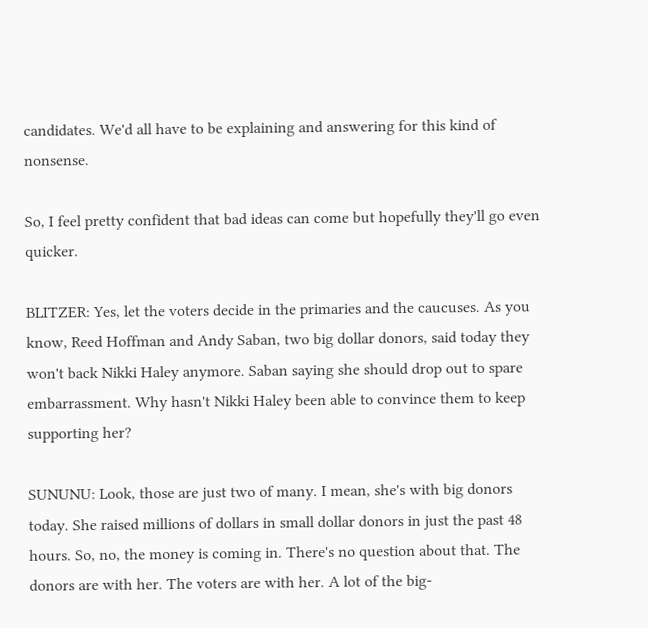candidates. We'd all have to be explaining and answering for this kind of nonsense.

So, I feel pretty confident that bad ideas can come but hopefully they'll go even quicker.

BLITZER: Yes, let the voters decide in the primaries and the caucuses. As you know, Reed Hoffman and Andy Saban, two big dollar donors, said today they won't back Nikki Haley anymore. Saban saying she should drop out to spare embarrassment. Why hasn't Nikki Haley been able to convince them to keep supporting her?

SUNUNU: Look, those are just two of many. I mean, she's with big donors today. She raised millions of dollars in small dollar donors in just the past 48 hours. So, no, the money is coming in. There's no question about that. The donors are with her. The voters are with her. A lot of the big-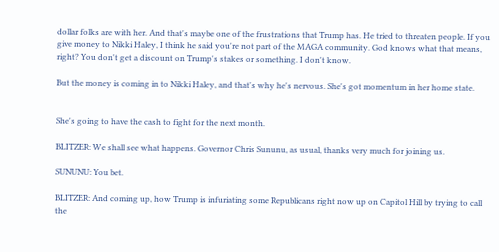dollar folks are with her. And that's maybe one of the frustrations that Trump has. He tried to threaten people. If you give money to Nikki Haley, I think he said you're not part of the MAGA community. God knows what that means, right? You don't get a discount on Trump's stakes or something. I don't know.

But the money is coming in to Nikki Haley, and that's why he's nervous. She's got momentum in her home state.


She's going to have the cash to fight for the next month.

BLITZER: We shall see what happens. Governor Chris Sununu, as usual, thanks very much for joining us.

SUNUNU: You bet.

BLITZER: And coming up, how Trump is infuriating some Republicans right now up on Capitol Hill by trying to call the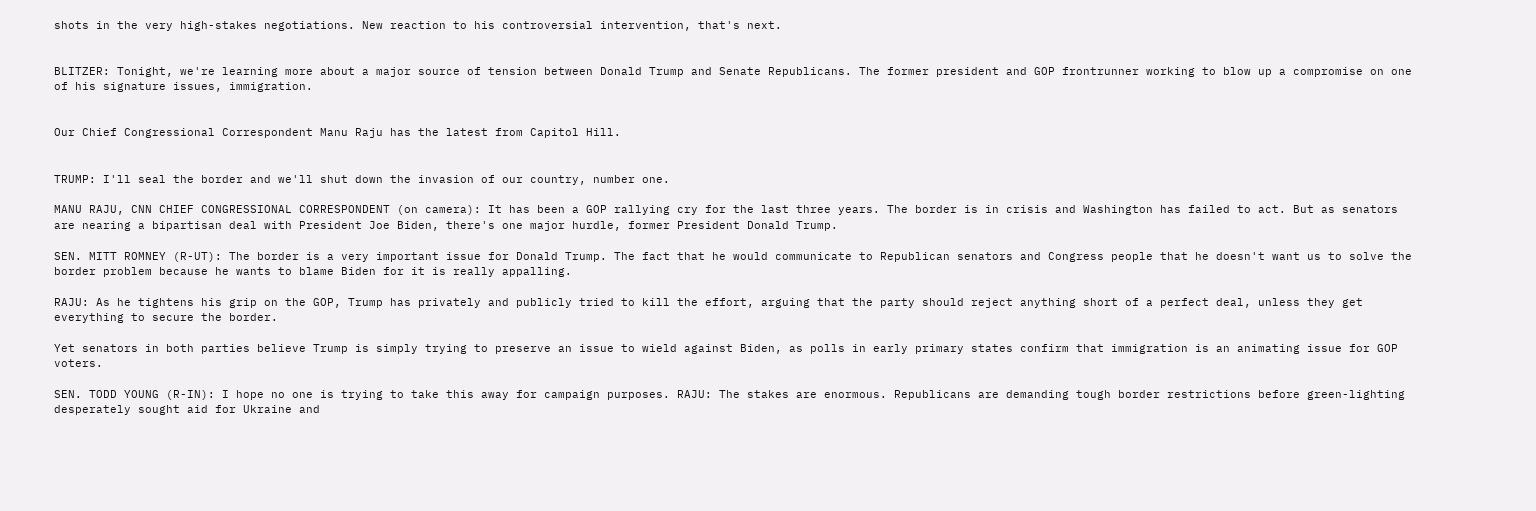shots in the very high-stakes negotiations. New reaction to his controversial intervention, that's next.


BLITZER: Tonight, we're learning more about a major source of tension between Donald Trump and Senate Republicans. The former president and GOP frontrunner working to blow up a compromise on one of his signature issues, immigration.


Our Chief Congressional Correspondent Manu Raju has the latest from Capitol Hill.


TRUMP: I'll seal the border and we'll shut down the invasion of our country, number one.

MANU RAJU, CNN CHIEF CONGRESSIONAL CORRESPONDENT (on camera): It has been a GOP rallying cry for the last three years. The border is in crisis and Washington has failed to act. But as senators are nearing a bipartisan deal with President Joe Biden, there's one major hurdle, former President Donald Trump.

SEN. MITT ROMNEY (R-UT): The border is a very important issue for Donald Trump. The fact that he would communicate to Republican senators and Congress people that he doesn't want us to solve the border problem because he wants to blame Biden for it is really appalling.

RAJU: As he tightens his grip on the GOP, Trump has privately and publicly tried to kill the effort, arguing that the party should reject anything short of a perfect deal, unless they get everything to secure the border.

Yet senators in both parties believe Trump is simply trying to preserve an issue to wield against Biden, as polls in early primary states confirm that immigration is an animating issue for GOP voters.

SEN. TODD YOUNG (R-IN): I hope no one is trying to take this away for campaign purposes. RAJU: The stakes are enormous. Republicans are demanding tough border restrictions before green-lighting desperately sought aid for Ukraine and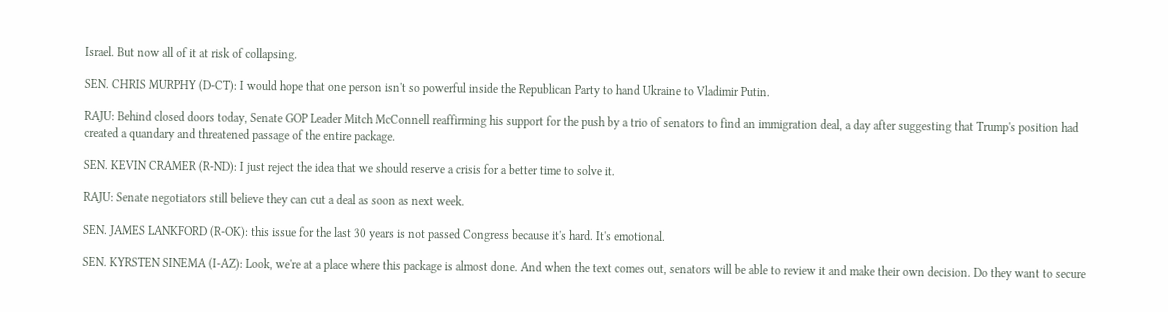Israel. But now all of it at risk of collapsing.

SEN. CHRIS MURPHY (D-CT): I would hope that one person isn't so powerful inside the Republican Party to hand Ukraine to Vladimir Putin.

RAJU: Behind closed doors today, Senate GOP Leader Mitch McConnell reaffirming his support for the push by a trio of senators to find an immigration deal, a day after suggesting that Trump's position had created a quandary and threatened passage of the entire package.

SEN. KEVIN CRAMER (R-ND): I just reject the idea that we should reserve a crisis for a better time to solve it.

RAJU: Senate negotiators still believe they can cut a deal as soon as next week.

SEN. JAMES LANKFORD (R-OK): this issue for the last 30 years is not passed Congress because it's hard. It's emotional.

SEN. KYRSTEN SINEMA (I-AZ): Look, we're at a place where this package is almost done. And when the text comes out, senators will be able to review it and make their own decision. Do they want to secure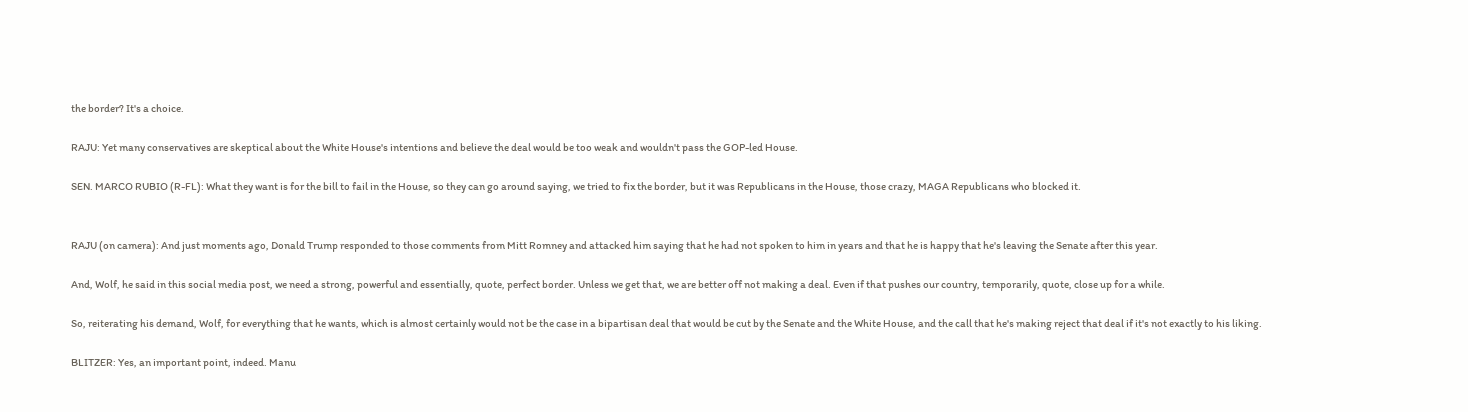the border? It's a choice.

RAJU: Yet many conservatives are skeptical about the White House's intentions and believe the deal would be too weak and wouldn't pass the GOP-led House.

SEN. MARCO RUBIO (R-FL): What they want is for the bill to fail in the House, so they can go around saying, we tried to fix the border, but it was Republicans in the House, those crazy, MAGA Republicans who blocked it.


RAJU (on camera): And just moments ago, Donald Trump responded to those comments from Mitt Romney and attacked him saying that he had not spoken to him in years and that he is happy that he's leaving the Senate after this year.

And, Wolf, he said in this social media post, we need a strong, powerful and essentially, quote, perfect border. Unless we get that, we are better off not making a deal. Even if that pushes our country, temporarily, quote, close up for a while.

So, reiterating his demand, Wolf, for everything that he wants, which is almost certainly would not be the case in a bipartisan deal that would be cut by the Senate and the White House, and the call that he's making reject that deal if it's not exactly to his liking.

BLITZER: Yes, an important point, indeed. Manu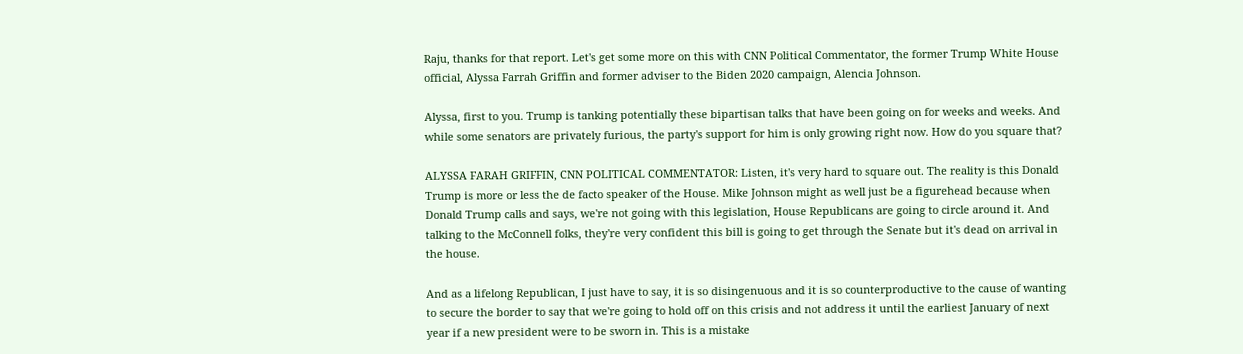Raju, thanks for that report. Let's get some more on this with CNN Political Commentator, the former Trump White House official, Alyssa Farrah Griffin and former adviser to the Biden 2020 campaign, Alencia Johnson.

Alyssa, first to you. Trump is tanking potentially these bipartisan talks that have been going on for weeks and weeks. And while some senators are privately furious, the party's support for him is only growing right now. How do you square that?

ALYSSA FARAH GRIFFIN, CNN POLITICAL COMMENTATOR: Listen, it's very hard to square out. The reality is this Donald Trump is more or less the de facto speaker of the House. Mike Johnson might as well just be a figurehead because when Donald Trump calls and says, we're not going with this legislation, House Republicans are going to circle around it. And talking to the McConnell folks, they're very confident this bill is going to get through the Senate but it's dead on arrival in the house.

And as a lifelong Republican, I just have to say, it is so disingenuous and it is so counterproductive to the cause of wanting to secure the border to say that we're going to hold off on this crisis and not address it until the earliest January of next year if a new president were to be sworn in. This is a mistake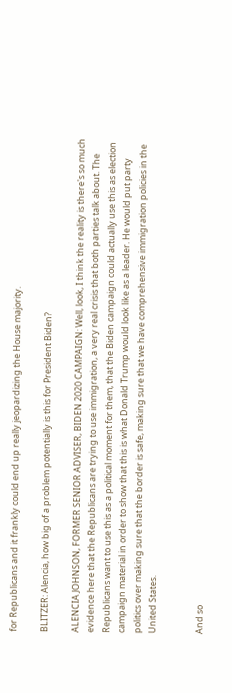for Republicans and it frankly could end up really jeopardizing the House majority.

BLITZER: Alencia, how big of a problem potentially is this for President Biden?

ALENCIA JOHNSON, FORMER SENIOR ADVISER, BIDEN 2020 CAMPAIGN: Well, look, I think the reality is there's so much evidence here that the Republicans are trying to use immigration, a very real crisis that both parties talk about. The Republicans want to use this as a political moment for them, that the Biden campaign could actually use this as election campaign material in order to show that this is what Donald Trump would look like as a leader. He would put party politics over making sure that the border is safe, making sure that we have comprehensive immigration policies in the United States.


And so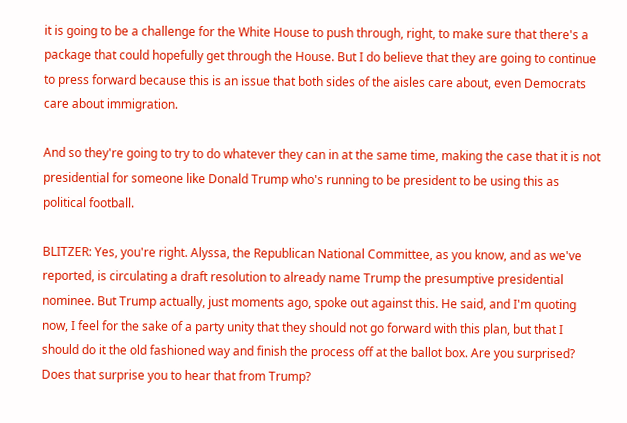it is going to be a challenge for the White House to push through, right, to make sure that there's a package that could hopefully get through the House. But I do believe that they are going to continue to press forward because this is an issue that both sides of the aisles care about, even Democrats care about immigration.

And so they're going to try to do whatever they can in at the same time, making the case that it is not presidential for someone like Donald Trump who's running to be president to be using this as political football.

BLITZER: Yes, you're right. Alyssa, the Republican National Committee, as you know, and as we've reported, is circulating a draft resolution to already name Trump the presumptive presidential nominee. But Trump actually, just moments ago, spoke out against this. He said, and I'm quoting now, I feel for the sake of a party unity that they should not go forward with this plan, but that I should do it the old fashioned way and finish the process off at the ballot box. Are you surprised? Does that surprise you to hear that from Trump?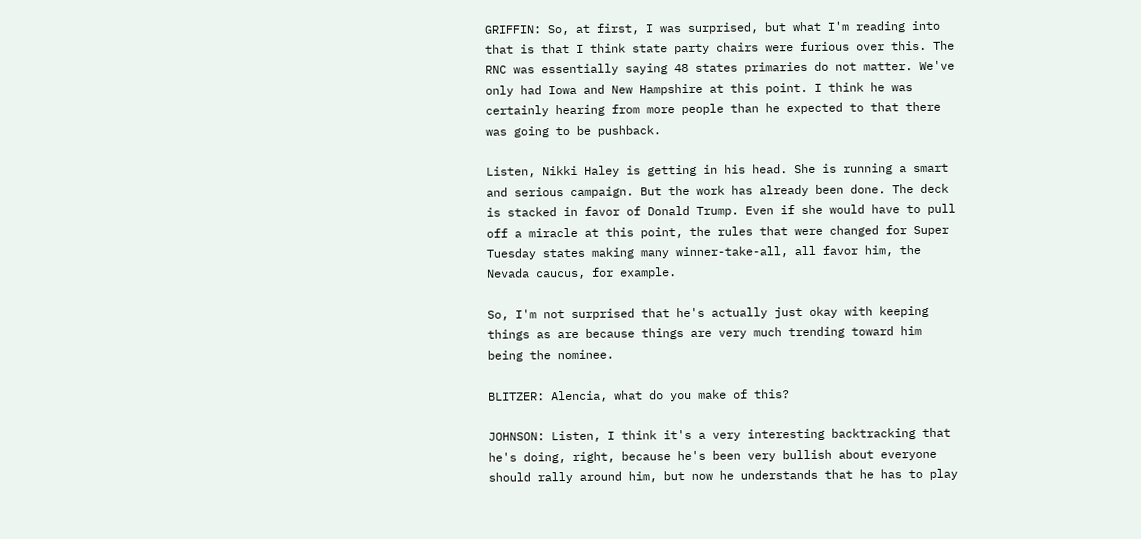GRIFFIN: So, at first, I was surprised, but what I'm reading into that is that I think state party chairs were furious over this. The RNC was essentially saying 48 states primaries do not matter. We've only had Iowa and New Hampshire at this point. I think he was certainly hearing from more people than he expected to that there was going to be pushback.

Listen, Nikki Haley is getting in his head. She is running a smart and serious campaign. But the work has already been done. The deck is stacked in favor of Donald Trump. Even if she would have to pull off a miracle at this point, the rules that were changed for Super Tuesday states making many winner-take-all, all favor him, the Nevada caucus, for example.

So, I'm not surprised that he's actually just okay with keeping things as are because things are very much trending toward him being the nominee.

BLITZER: Alencia, what do you make of this?

JOHNSON: Listen, I think it's a very interesting backtracking that he's doing, right, because he's been very bullish about everyone should rally around him, but now he understands that he has to play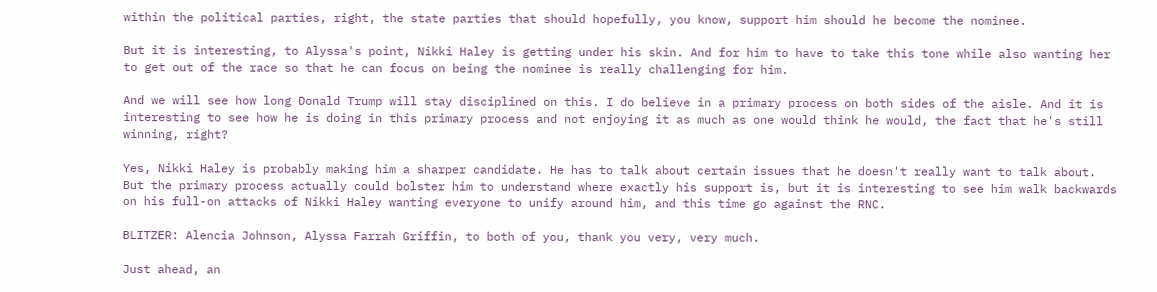within the political parties, right, the state parties that should hopefully, you know, support him should he become the nominee.

But it is interesting, to Alyssa's point, Nikki Haley is getting under his skin. And for him to have to take this tone while also wanting her to get out of the race so that he can focus on being the nominee is really challenging for him.

And we will see how long Donald Trump will stay disciplined on this. I do believe in a primary process on both sides of the aisle. And it is interesting to see how he is doing in this primary process and not enjoying it as much as one would think he would, the fact that he's still winning, right?

Yes, Nikki Haley is probably making him a sharper candidate. He has to talk about certain issues that he doesn't really want to talk about. But the primary process actually could bolster him to understand where exactly his support is, but it is interesting to see him walk backwards on his full-on attacks of Nikki Haley wanting everyone to unify around him, and this time go against the RNC.

BLITZER: Alencia Johnson, Alyssa Farrah Griffin, to both of you, thank you very, very much.

Just ahead, an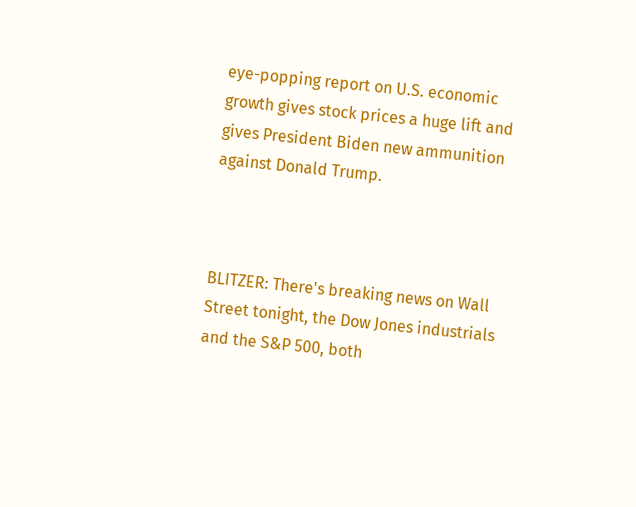eye-popping report on U.S. economic growth gives stock prices a huge lift and gives President Biden new ammunition against Donald Trump.



BLITZER: There's breaking news on Wall Street tonight, the Dow Jones industrials and the S&P 500, both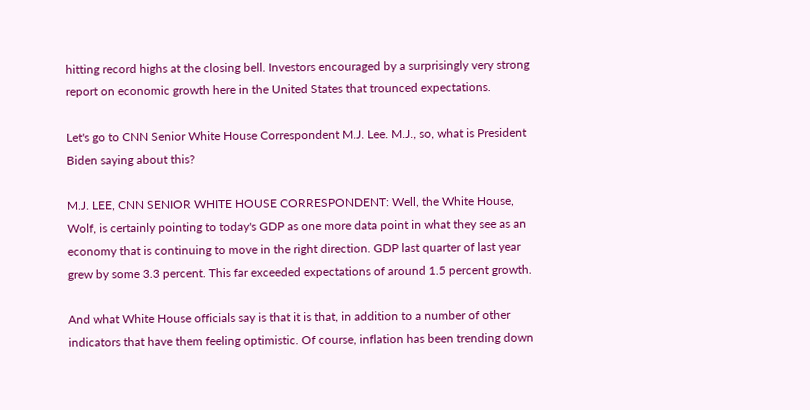hitting record highs at the closing bell. Investors encouraged by a surprisingly very strong report on economic growth here in the United States that trounced expectations.

Let's go to CNN Senior White House Correspondent M.J. Lee. M.J., so, what is President Biden saying about this?

M.J. LEE, CNN SENIOR WHITE HOUSE CORRESPONDENT: Well, the White House, Wolf, is certainly pointing to today's GDP as one more data point in what they see as an economy that is continuing to move in the right direction. GDP last quarter of last year grew by some 3.3 percent. This far exceeded expectations of around 1.5 percent growth.

And what White House officials say is that it is that, in addition to a number of other indicators that have them feeling optimistic. Of course, inflation has been trending down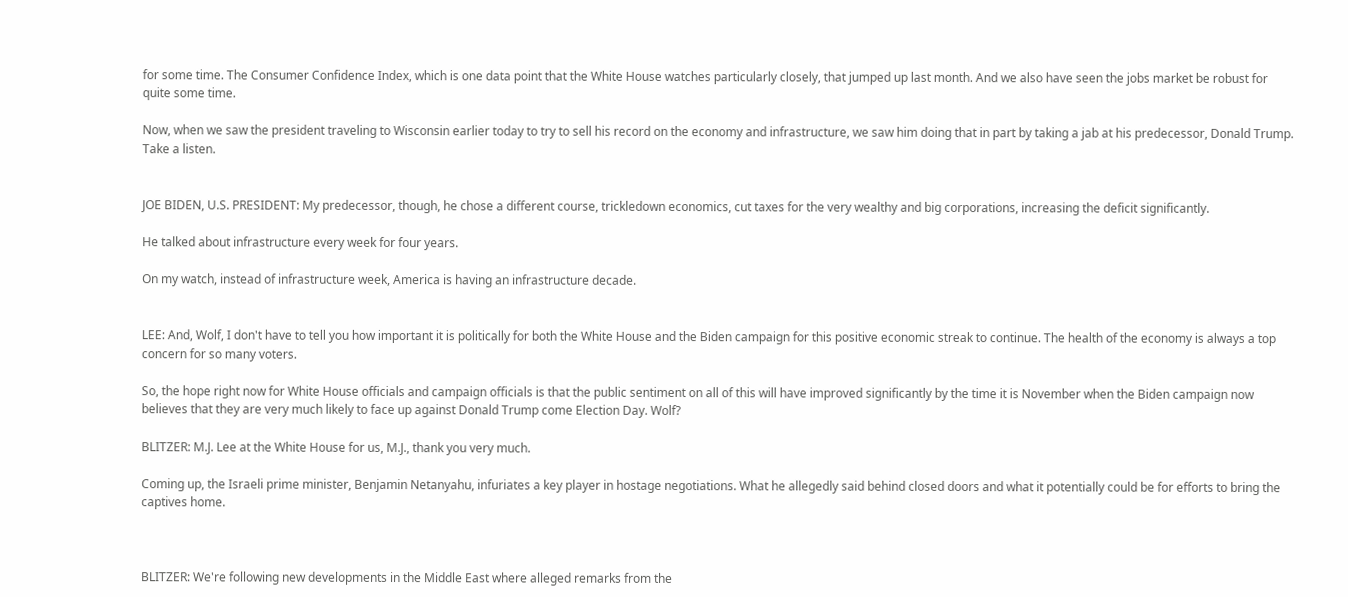for some time. The Consumer Confidence Index, which is one data point that the White House watches particularly closely, that jumped up last month. And we also have seen the jobs market be robust for quite some time.

Now, when we saw the president traveling to Wisconsin earlier today to try to sell his record on the economy and infrastructure, we saw him doing that in part by taking a jab at his predecessor, Donald Trump. Take a listen.


JOE BIDEN, U.S. PRESIDENT: My predecessor, though, he chose a different course, trickledown economics, cut taxes for the very wealthy and big corporations, increasing the deficit significantly.

He talked about infrastructure every week for four years.

On my watch, instead of infrastructure week, America is having an infrastructure decade.


LEE: And, Wolf, I don't have to tell you how important it is politically for both the White House and the Biden campaign for this positive economic streak to continue. The health of the economy is always a top concern for so many voters.

So, the hope right now for White House officials and campaign officials is that the public sentiment on all of this will have improved significantly by the time it is November when the Biden campaign now believes that they are very much likely to face up against Donald Trump come Election Day. Wolf?

BLITZER: M.J. Lee at the White House for us, M.J., thank you very much.

Coming up, the Israeli prime minister, Benjamin Netanyahu, infuriates a key player in hostage negotiations. What he allegedly said behind closed doors and what it potentially could be for efforts to bring the captives home.



BLITZER: We're following new developments in the Middle East where alleged remarks from the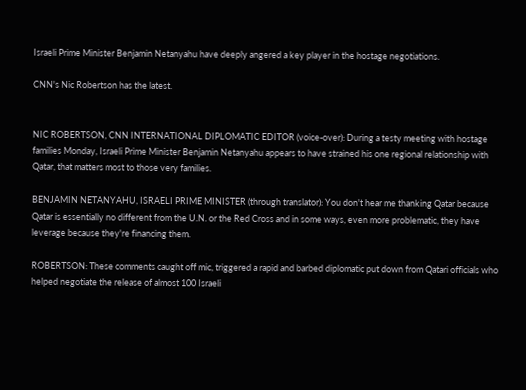Israeli Prime Minister Benjamin Netanyahu have deeply angered a key player in the hostage negotiations.

CNN's Nic Robertson has the latest.


NIC ROBERTSON, CNN INTERNATIONAL DIPLOMATIC EDITOR (voice-over): During a testy meeting with hostage families Monday, Israeli Prime Minister Benjamin Netanyahu appears to have strained his one regional relationship with Qatar, that matters most to those very families.

BENJAMIN NETANYAHU, ISRAELI PRIME MINISTER (through translator): You don't hear me thanking Qatar because Qatar is essentially no different from the U.N. or the Red Cross and in some ways, even more problematic, they have leverage because they're financing them.

ROBERTSON: These comments caught off mic, triggered a rapid and barbed diplomatic put down from Qatari officials who helped negotiate the release of almost 100 Israeli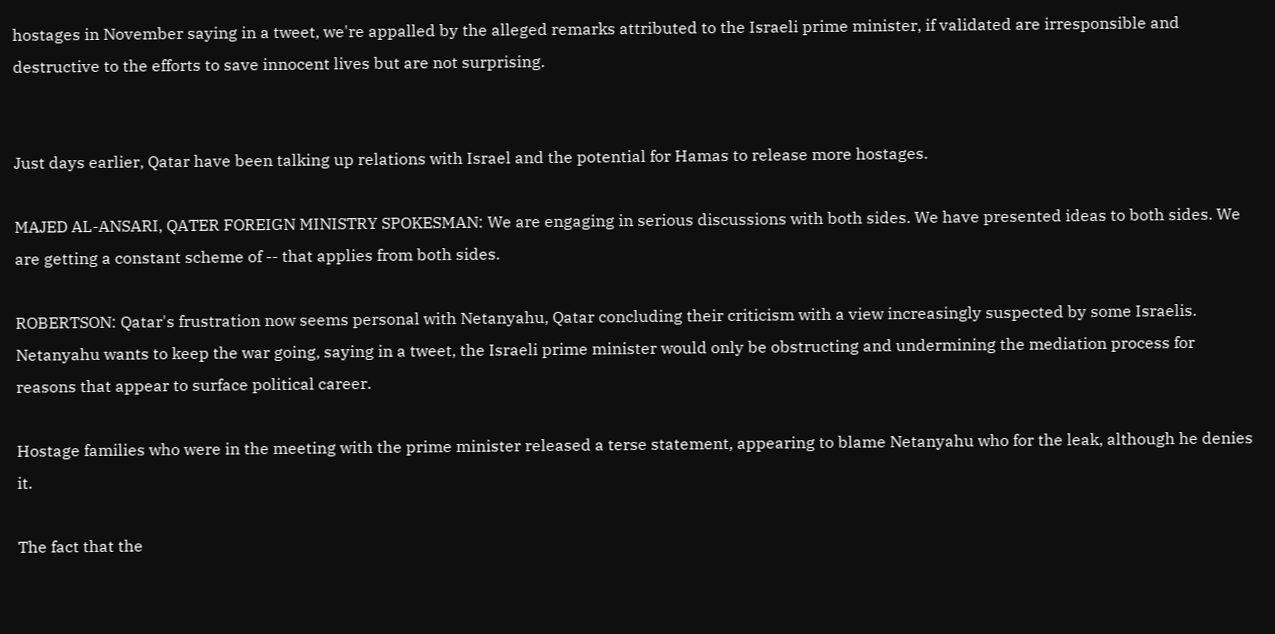hostages in November saying in a tweet, we're appalled by the alleged remarks attributed to the Israeli prime minister, if validated are irresponsible and destructive to the efforts to save innocent lives but are not surprising.


Just days earlier, Qatar have been talking up relations with Israel and the potential for Hamas to release more hostages.

MAJED AL-ANSARI, QATER FOREIGN MINISTRY SPOKESMAN: We are engaging in serious discussions with both sides. We have presented ideas to both sides. We are getting a constant scheme of -- that applies from both sides.

ROBERTSON: Qatar's frustration now seems personal with Netanyahu, Qatar concluding their criticism with a view increasingly suspected by some Israelis. Netanyahu wants to keep the war going, saying in a tweet, the Israeli prime minister would only be obstructing and undermining the mediation process for reasons that appear to surface political career.

Hostage families who were in the meeting with the prime minister released a terse statement, appearing to blame Netanyahu who for the leak, although he denies it.

The fact that the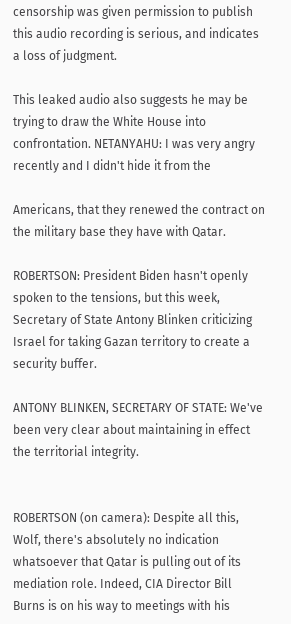censorship was given permission to publish this audio recording is serious, and indicates a loss of judgment.

This leaked audio also suggests he may be trying to draw the White House into confrontation. NETANYAHU: I was very angry recently and I didn't hide it from the

Americans, that they renewed the contract on the military base they have with Qatar.

ROBERTSON: President Biden hasn't openly spoken to the tensions, but this week, Secretary of State Antony Blinken criticizing Israel for taking Gazan territory to create a security buffer.

ANTONY BLINKEN, SECRETARY OF STATE: We've been very clear about maintaining in effect the territorial integrity.


ROBERTSON (on camera): Despite all this, Wolf, there's absolutely no indication whatsoever that Qatar is pulling out of its mediation role. Indeed, CIA Director Bill Burns is on his way to meetings with his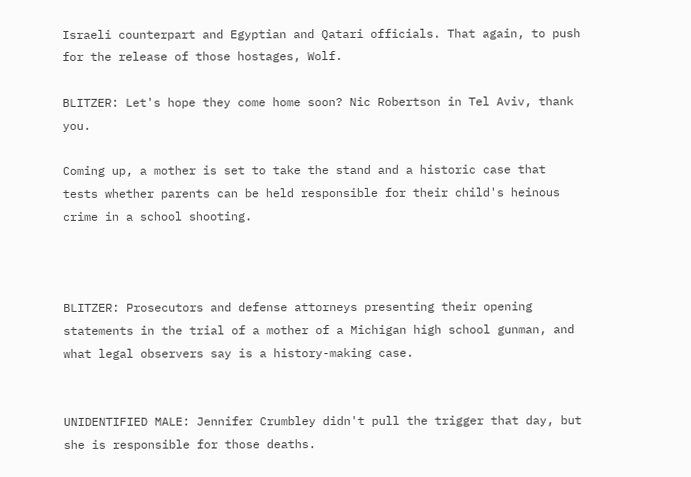Israeli counterpart and Egyptian and Qatari officials. That again, to push for the release of those hostages, Wolf.

BLITZER: Let's hope they come home soon? Nic Robertson in Tel Aviv, thank you.

Coming up, a mother is set to take the stand and a historic case that tests whether parents can be held responsible for their child's heinous crime in a school shooting.



BLITZER: Prosecutors and defense attorneys presenting their opening statements in the trial of a mother of a Michigan high school gunman, and what legal observers say is a history-making case.


UNIDENTIFIED MALE: Jennifer Crumbley didn't pull the trigger that day, but she is responsible for those deaths.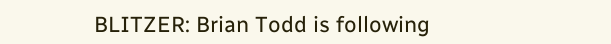BLITZER: Brian Todd is following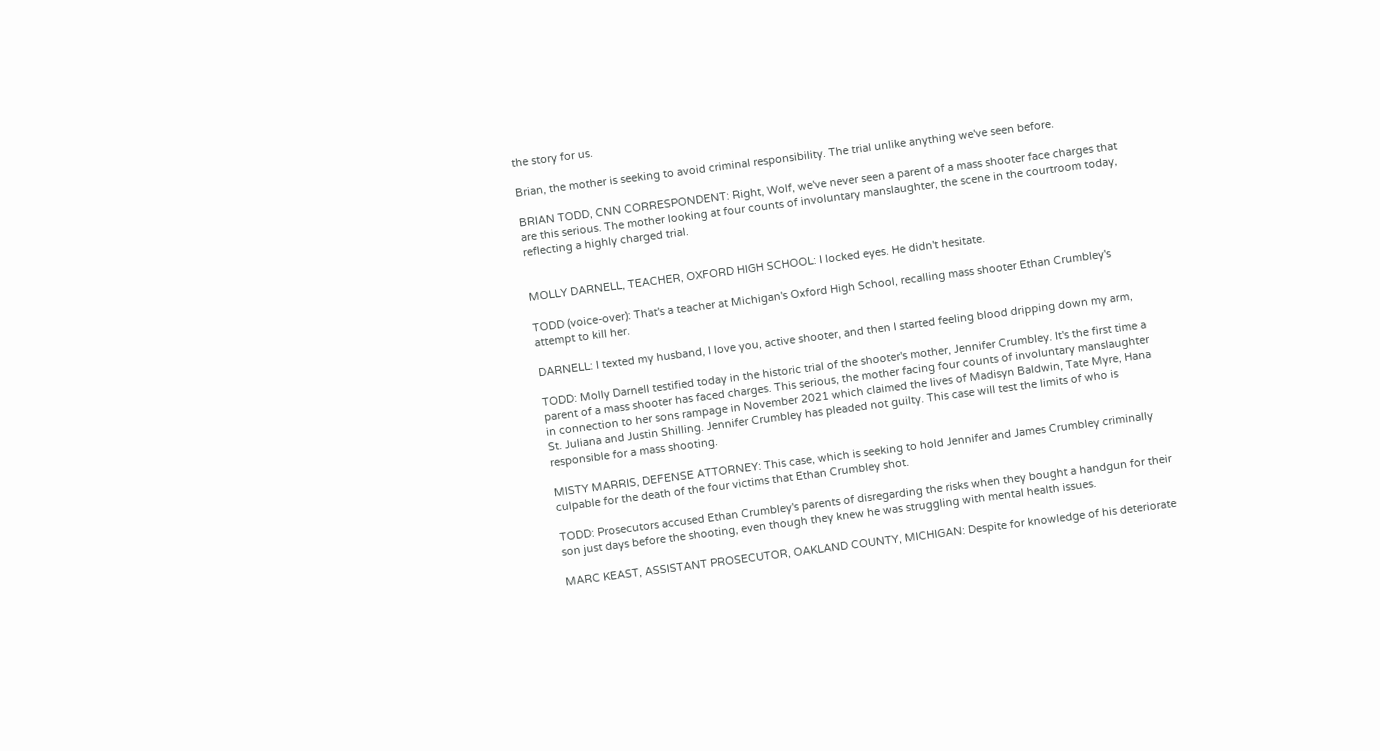the story for us.

Brian, the mother is seeking to avoid criminal responsibility. The trial unlike anything we've seen before.

BRIAN TODD, CNN CORRESPONDENT: Right, Wolf, we've never seen a parent of a mass shooter face charges that are this serious. The mother looking at four counts of involuntary manslaughter, the scene in the courtroom today, reflecting a highly charged trial.


MOLLY DARNELL, TEACHER, OXFORD HIGH SCHOOL: I locked eyes. He didn't hesitate.

TODD (voice-over): That's a teacher at Michigan's Oxford High School, recalling mass shooter Ethan Crumbley's attempt to kill her.

DARNELL: I texted my husband, I love you, active shooter, and then I started feeling blood dripping down my arm,

TODD: Molly Darnell testified today in the historic trial of the shooter's mother, Jennifer Crumbley. It's the first time a parent of a mass shooter has faced charges. This serious, the mother facing four counts of involuntary manslaughter in connection to her sons rampage in November 2021 which claimed the lives of Madisyn Baldwin, Tate Myre, Hana St. Juliana and Justin Shilling. Jennifer Crumbley has pleaded not guilty. This case will test the limits of who is responsible for a mass shooting.

MISTY MARRIS, DEFENSE ATTORNEY: This case, which is seeking to hold Jennifer and James Crumbley criminally culpable for the death of the four victims that Ethan Crumbley shot.

TODD: Prosecutors accused Ethan Crumbley's parents of disregarding the risks when they bought a handgun for their son just days before the shooting, even though they knew he was struggling with mental health issues.

MARC KEAST, ASSISTANT PROSECUTOR, OAKLAND COUNTY, MICHIGAN: Despite for knowledge of his deteriorate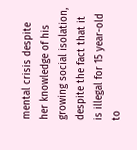mental crisis despite her knowledge of his growing social isolation, despite the fact that it is illegal for 15 year-old to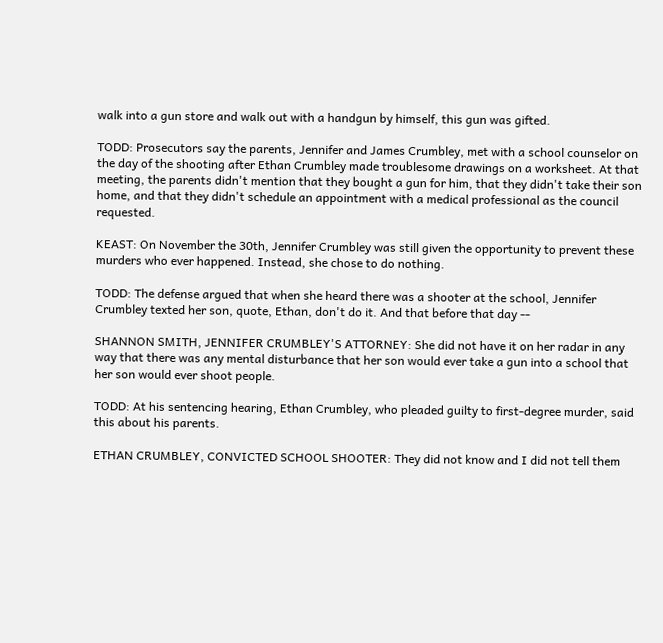walk into a gun store and walk out with a handgun by himself, this gun was gifted.

TODD: Prosecutors say the parents, Jennifer and James Crumbley, met with a school counselor on the day of the shooting after Ethan Crumbley made troublesome drawings on a worksheet. At that meeting, the parents didn't mention that they bought a gun for him, that they didn't take their son home, and that they didn't schedule an appointment with a medical professional as the council requested.

KEAST: On November the 30th, Jennifer Crumbley was still given the opportunity to prevent these murders who ever happened. Instead, she chose to do nothing.

TODD: The defense argued that when she heard there was a shooter at the school, Jennifer Crumbley texted her son, quote, Ethan, don't do it. And that before that day --

SHANNON SMITH, JENNIFER CRUMBLEY'S ATTORNEY: She did not have it on her radar in any way that there was any mental disturbance that her son would ever take a gun into a school that her son would ever shoot people.

TODD: At his sentencing hearing, Ethan Crumbley, who pleaded guilty to first-degree murder, said this about his parents.

ETHAN CRUMBLEY, CONVICTED SCHOOL SHOOTER: They did not know and I did not tell them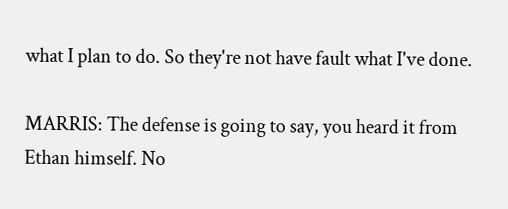what I plan to do. So they're not have fault what I've done.

MARRIS: The defense is going to say, you heard it from Ethan himself. No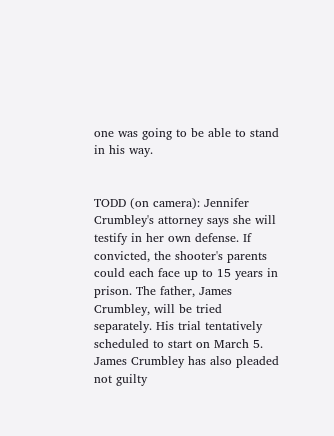one was going to be able to stand in his way.


TODD (on camera): Jennifer Crumbley's attorney says she will testify in her own defense. If convicted, the shooter's parents could each face up to 15 years in prison. The father, James Crumbley, will be tried separately. His trial tentatively scheduled to start on March 5. James Crumbley has also pleaded not guilty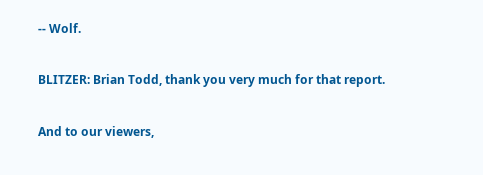-- Wolf.

BLITZER: Brian Todd, thank you very much for that report.

And to our viewers,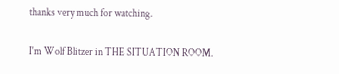thanks very much for watching.

I'm Wolf Blitzer in THE SITUATION ROOM.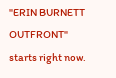"ERIN BURNETT OUTFRONT" starts right now.